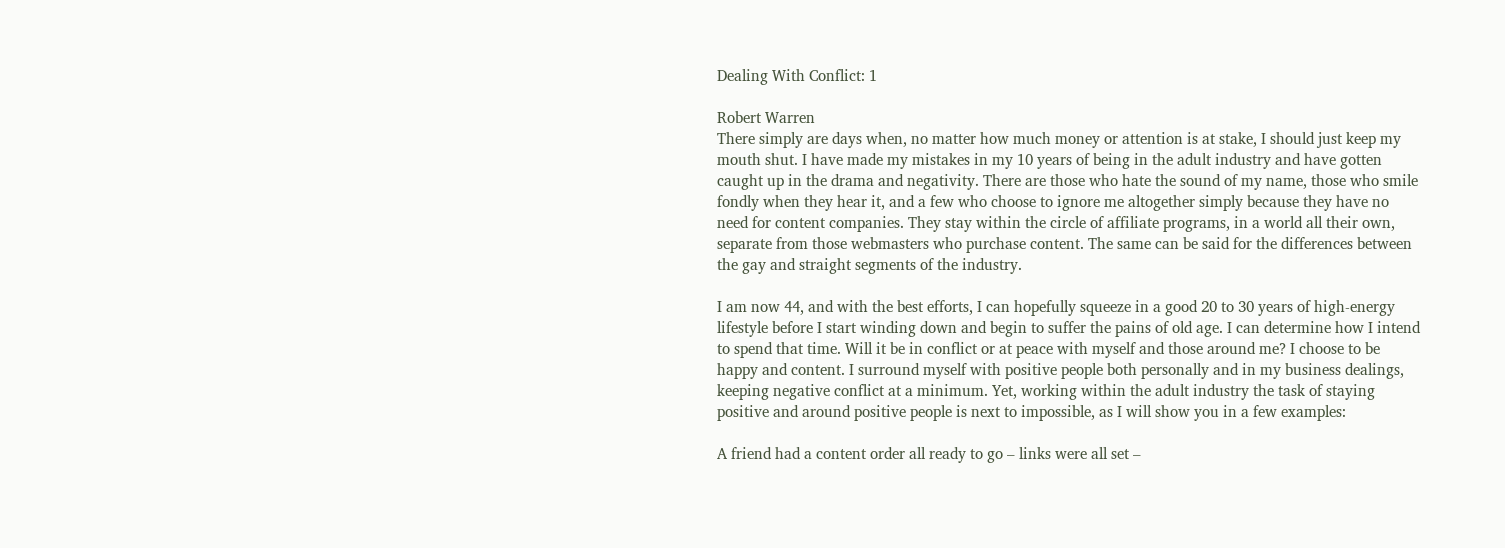Dealing With Conflict: 1

Robert Warren
There simply are days when, no matter how much money or attention is at stake, I should just keep my mouth shut. I have made my mistakes in my 10 years of being in the adult industry and have gotten caught up in the drama and negativity. There are those who hate the sound of my name, those who smile fondly when they hear it, and a few who choose to ignore me altogether simply because they have no need for content companies. They stay within the circle of affiliate programs, in a world all their own, separate from those webmasters who purchase content. The same can be said for the differences between the gay and straight segments of the industry.

I am now 44, and with the best efforts, I can hopefully squeeze in a good 20 to 30 years of high-energy lifestyle before I start winding down and begin to suffer the pains of old age. I can determine how I intend to spend that time. Will it be in conflict or at peace with myself and those around me? I choose to be happy and content. I surround myself with positive people both personally and in my business dealings, keeping negative conflict at a minimum. Yet, working within the adult industry the task of staying positive and around positive people is next to impossible, as I will show you in a few examples:

A friend had a content order all ready to go – links were all set –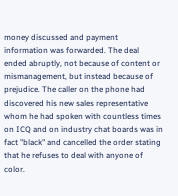money discussed and payment information was forwarded. The deal ended abruptly, not because of content or mismanagement, but instead because of prejudice. The caller on the phone had discovered his new sales representative whom he had spoken with countless times on ICQ and on industry chat boards was in fact "black" and cancelled the order stating that he refuses to deal with anyone of color.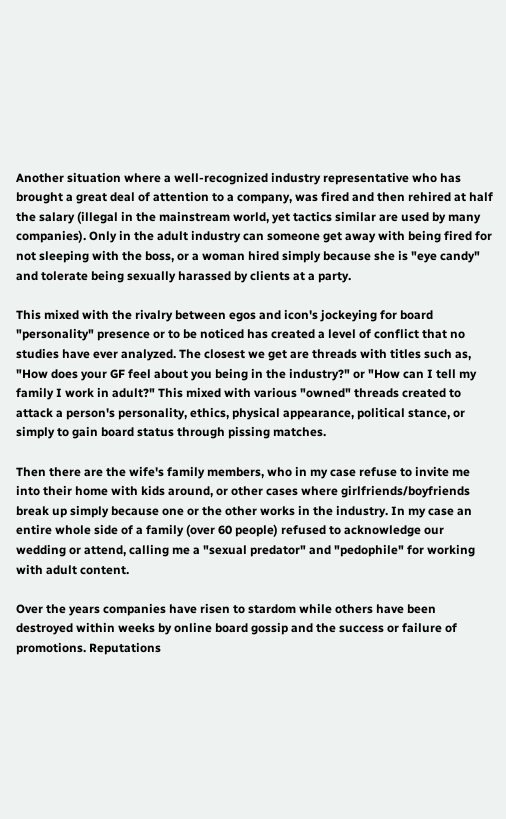Another situation where a well-recognized industry representative who has brought a great deal of attention to a company, was fired and then rehired at half the salary (illegal in the mainstream world, yet tactics similar are used by many companies). Only in the adult industry can someone get away with being fired for not sleeping with the boss, or a woman hired simply because she is "eye candy" and tolerate being sexually harassed by clients at a party.

This mixed with the rivalry between egos and icon's jockeying for board "personality" presence or to be noticed has created a level of conflict that no studies have ever analyzed. The closest we get are threads with titles such as, "How does your GF feel about you being in the industry?" or "How can I tell my family I work in adult?" This mixed with various "owned" threads created to attack a person's personality, ethics, physical appearance, political stance, or simply to gain board status through pissing matches.

Then there are the wife's family members, who in my case refuse to invite me into their home with kids around, or other cases where girlfriends/boyfriends break up simply because one or the other works in the industry. In my case an entire whole side of a family (over 60 people) refused to acknowledge our wedding or attend, calling me a "sexual predator" and "pedophile" for working with adult content.

Over the years companies have risen to stardom while others have been destroyed within weeks by online board gossip and the success or failure of promotions. Reputations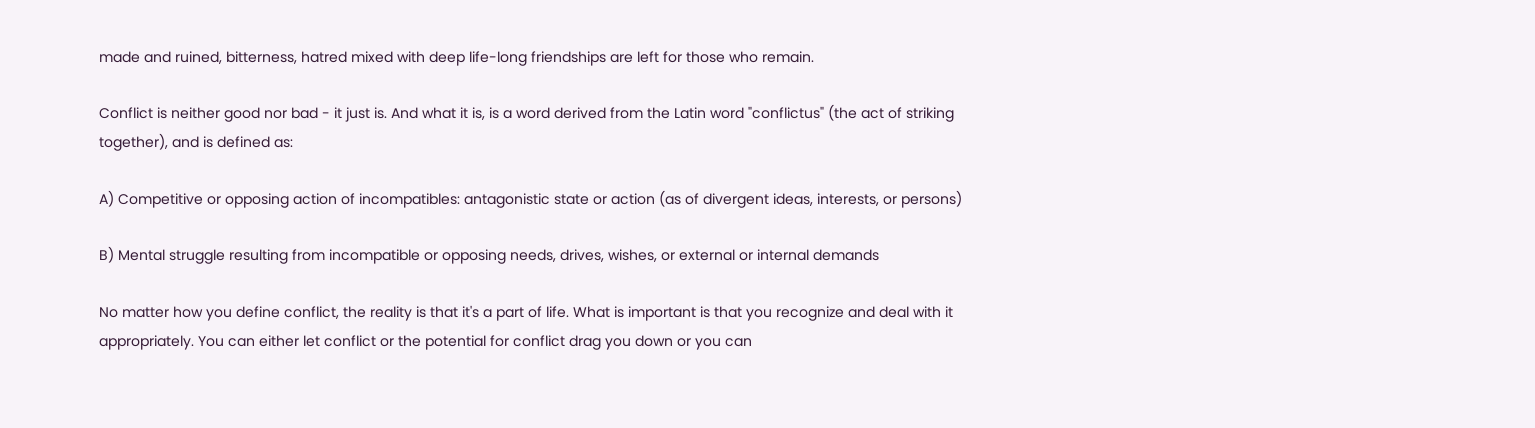made and ruined, bitterness, hatred mixed with deep life-long friendships are left for those who remain.

Conflict is neither good nor bad - it just is. And what it is, is a word derived from the Latin word "conflictus" (the act of striking together), and is defined as:

A) Competitive or opposing action of incompatibles: antagonistic state or action (as of divergent ideas, interests, or persons)

B) Mental struggle resulting from incompatible or opposing needs, drives, wishes, or external or internal demands

No matter how you define conflict, the reality is that it's a part of life. What is important is that you recognize and deal with it appropriately. You can either let conflict or the potential for conflict drag you down or you can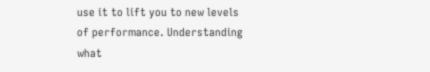use it to lift you to new levels of performance. Understanding what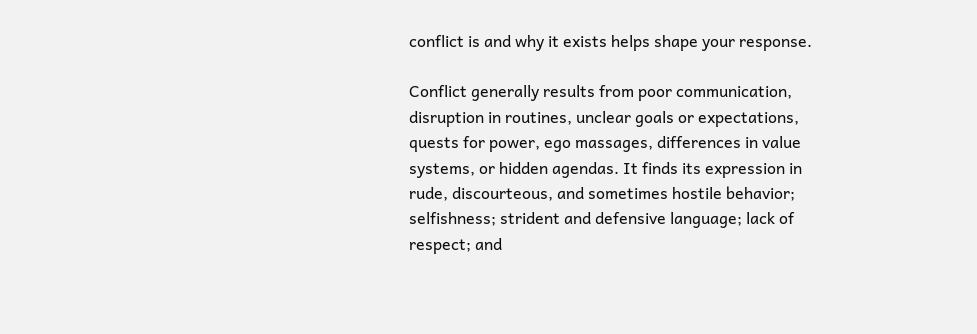conflict is and why it exists helps shape your response.

Conflict generally results from poor communication, disruption in routines, unclear goals or expectations, quests for power, ego massages, differences in value systems, or hidden agendas. It finds its expression in rude, discourteous, and sometimes hostile behavior; selfishness; strident and defensive language; lack of respect; and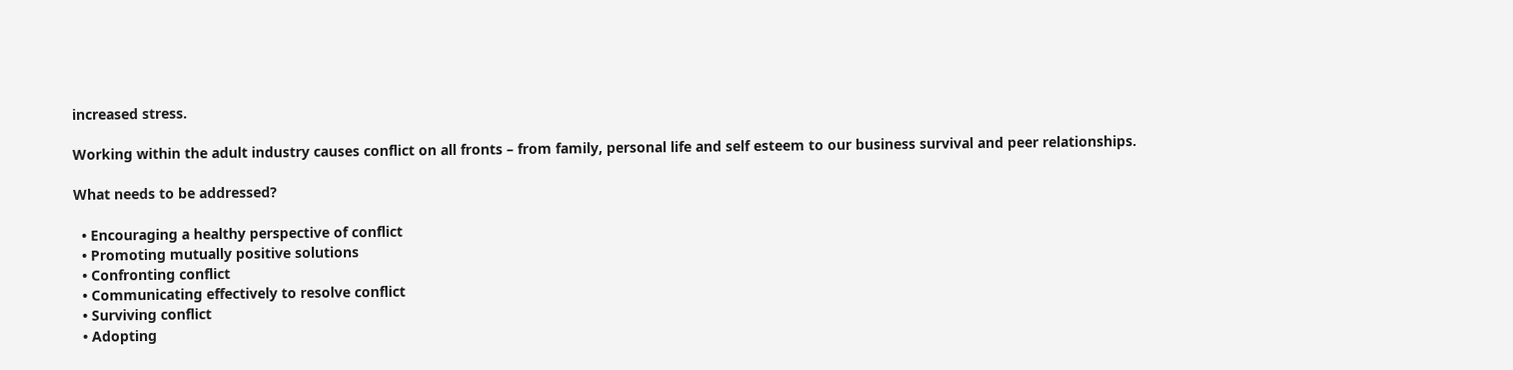increased stress.

Working within the adult industry causes conflict on all fronts – from family, personal life and self esteem to our business survival and peer relationships.

What needs to be addressed?

  • Encouraging a healthy perspective of conflict
  • Promoting mutually positive solutions
  • Confronting conflict
  • Communicating effectively to resolve conflict
  • Surviving conflict
  • Adopting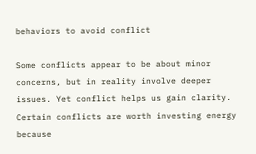behaviors to avoid conflict

Some conflicts appear to be about minor concerns, but in reality involve deeper issues. Yet conflict helps us gain clarity. Certain conflicts are worth investing energy because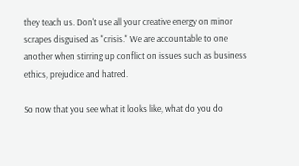they teach us. Don't use all your creative energy on minor scrapes disguised as "crisis." We are accountable to one another when stirring up conflict on issues such as business ethics, prejudice and hatred.

So now that you see what it looks like, what do you do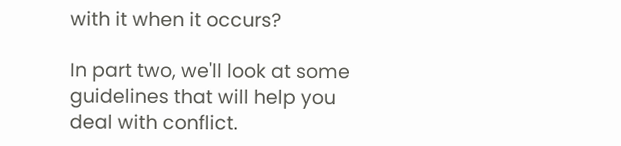with it when it occurs?

In part two, we'll look at some guidelines that will help you deal with conflict.